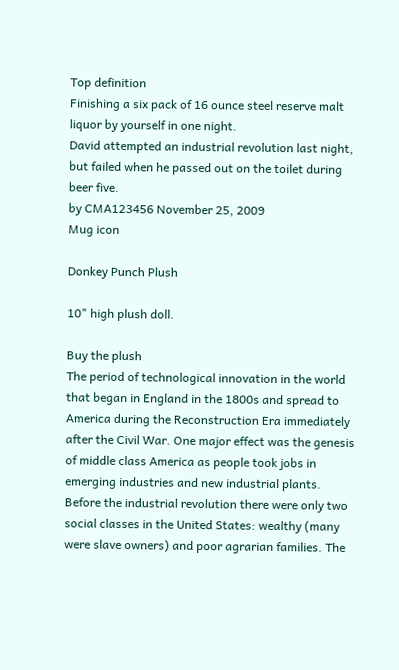Top definition
Finishing a six pack of 16 ounce steel reserve malt liquor by yourself in one night.
David attempted an industrial revolution last night, but failed when he passed out on the toilet during beer five.
by CMA123456 November 25, 2009
Mug icon

Donkey Punch Plush

10" high plush doll.

Buy the plush
The period of technological innovation in the world that began in England in the 1800s and spread to America during the Reconstruction Era immediately after the Civil War. One major effect was the genesis of middle class America as people took jobs in emerging industries and new industrial plants. Before the industrial revolution there were only two social classes in the United States: wealthy (many were slave owners) and poor agrarian families. The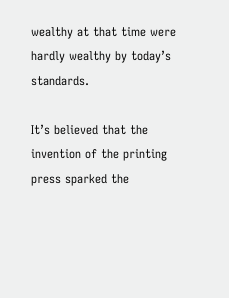wealthy at that time were hardly wealthy by today’s standards.

It’s believed that the invention of the printing press sparked the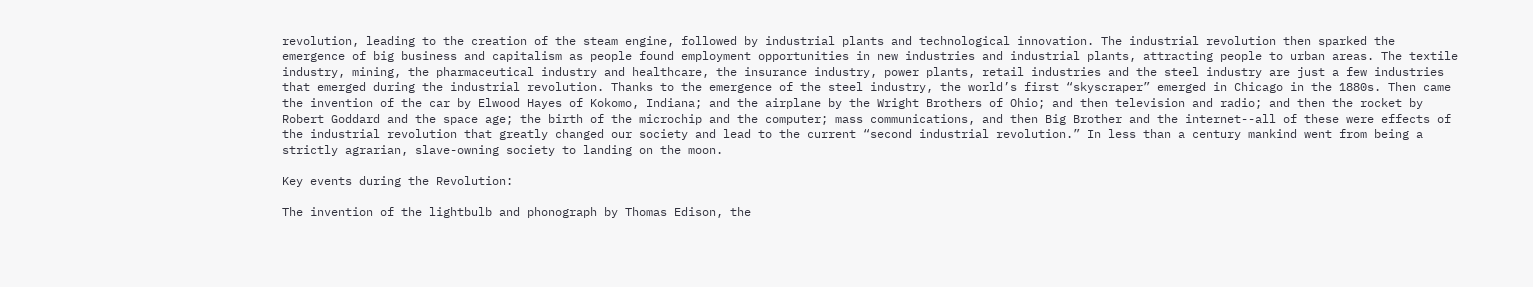revolution, leading to the creation of the steam engine, followed by industrial plants and technological innovation. The industrial revolution then sparked the emergence of big business and capitalism as people found employment opportunities in new industries and industrial plants, attracting people to urban areas. The textile industry, mining, the pharmaceutical industry and healthcare, the insurance industry, power plants, retail industries and the steel industry are just a few industries that emerged during the industrial revolution. Thanks to the emergence of the steel industry, the world’s first “skyscraper” emerged in Chicago in the 1880s. Then came the invention of the car by Elwood Hayes of Kokomo, Indiana; and the airplane by the Wright Brothers of Ohio; and then television and radio; and then the rocket by Robert Goddard and the space age; the birth of the microchip and the computer; mass communications, and then Big Brother and the internet--all of these were effects of the industrial revolution that greatly changed our society and lead to the current “second industrial revolution.” In less than a century mankind went from being a strictly agrarian, slave-owning society to landing on the moon.

Key events during the Revolution:

The invention of the lightbulb and phonograph by Thomas Edison, the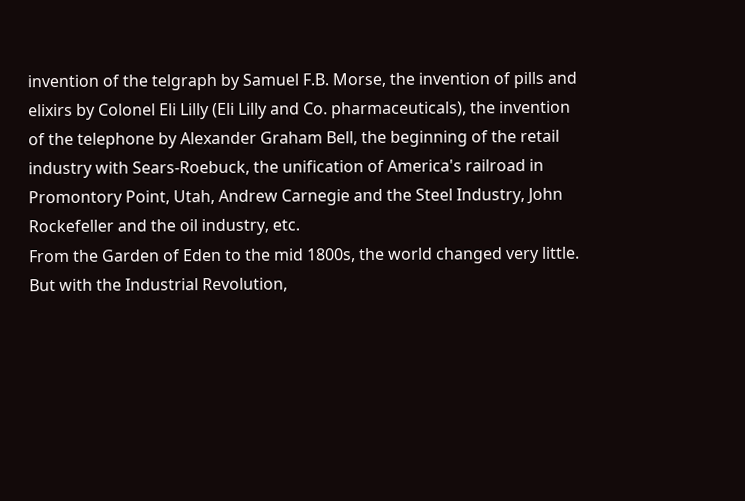invention of the telgraph by Samuel F.B. Morse, the invention of pills and elixirs by Colonel Eli Lilly (Eli Lilly and Co. pharmaceuticals), the invention of the telephone by Alexander Graham Bell, the beginning of the retail industry with Sears-Roebuck, the unification of America's railroad in Promontory Point, Utah, Andrew Carnegie and the Steel Industry, John Rockefeller and the oil industry, etc.
From the Garden of Eden to the mid 1800s, the world changed very little. But with the Industrial Revolution,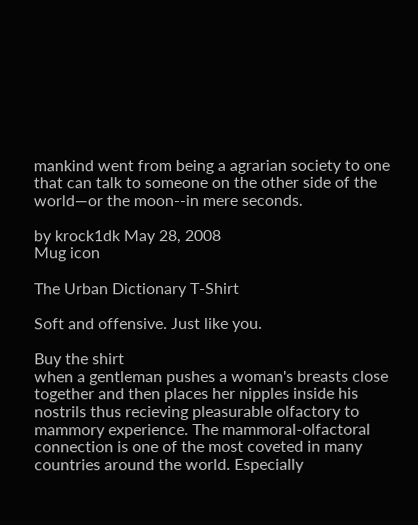mankind went from being a agrarian society to one that can talk to someone on the other side of the world—or the moon--in mere seconds.

by krock1dk May 28, 2008
Mug icon

The Urban Dictionary T-Shirt

Soft and offensive. Just like you.

Buy the shirt
when a gentleman pushes a woman's breasts close together and then places her nipples inside his nostrils thus recieving pleasurable olfactory to mammory experience. The mammoral-olfactoral connection is one of the most coveted in many countries around the world. Especially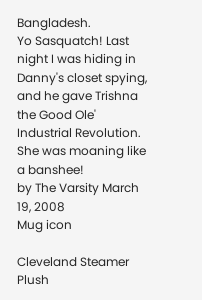Bangladesh.
Yo Sasquatch! Last night I was hiding in Danny's closet spying, and he gave Trishna the Good Ole' Industrial Revolution. She was moaning like a banshee!
by The Varsity March 19, 2008
Mug icon

Cleveland Steamer Plush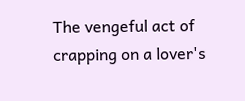The vengeful act of crapping on a lover's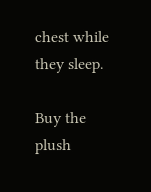chest while they sleep.

Buy the plush